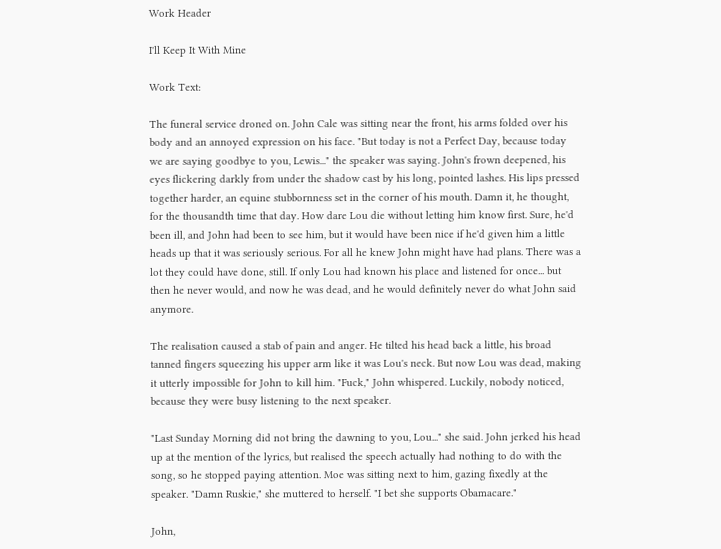Work Header

I'll Keep It With Mine

Work Text:

The funeral service droned on. John Cale was sitting near the front, his arms folded over his body and an annoyed expression on his face. "But today is not a Perfect Day, because today we are saying goodbye to you, Lewis..." the speaker was saying. John's frown deepened, his eyes flickering darkly from under the shadow cast by his long, pointed lashes. His lips pressed together harder, an equine stubbornness set in the corner of his mouth. Damn it, he thought, for the thousandth time that day. How dare Lou die without letting him know first. Sure, he'd been ill, and John had been to see him, but it would have been nice if he'd given him a little heads up that it was seriously serious. For all he knew John might have had plans. There was a lot they could have done, still. If only Lou had known his place and listened for once... but then he never would, and now he was dead, and he would definitely never do what John said anymore.

The realisation caused a stab of pain and anger. He tilted his head back a little, his broad tanned fingers squeezing his upper arm like it was Lou's neck. But now Lou was dead, making it utterly impossible for John to kill him. "Fuck," John whispered. Luckily, nobody noticed, because they were busy listening to the next speaker.

"Last Sunday Morning did not bring the dawning to you, Lou..." she said. John jerked his head up at the mention of the lyrics, but realised the speech actually had nothing to do with the song, so he stopped paying attention. Moe was sitting next to him, gazing fixedly at the speaker. "Damn Ruskie," she muttered to herself. "I bet she supports Obamacare."

John,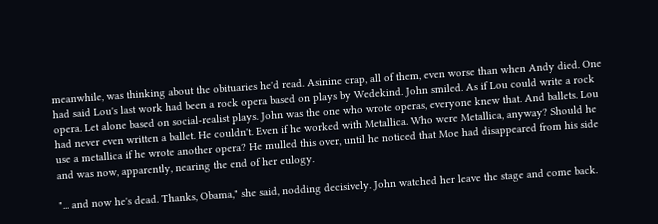meanwhile, was thinking about the obituaries he'd read. Asinine crap, all of them, even worse than when Andy died. One had said Lou's last work had been a rock opera based on plays by Wedekind. John smiled. As if Lou could write a rock opera. Let alone based on social-realist plays. John was the one who wrote operas, everyone knew that. And ballets. Lou had never even written a ballet. He couldn't. Even if he worked with Metallica. Who were Metallica, anyway? Should he use a metallica if he wrote another opera? He mulled this over, until he noticed that Moe had disappeared from his side and was now, apparently, nearing the end of her eulogy.

"... and now he's dead. Thanks, Obama," she said, nodding decisively. John watched her leave the stage and come back.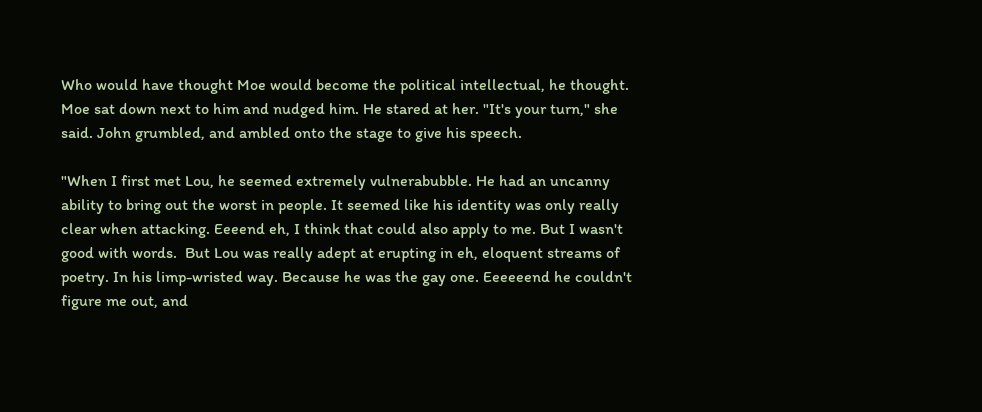Who would have thought Moe would become the political intellectual, he thought. Moe sat down next to him and nudged him. He stared at her. "It's your turn," she said. John grumbled, and ambled onto the stage to give his speech.

"When I first met Lou, he seemed extremely vulnerabubble. He had an uncanny ability to bring out the worst in people. It seemed like his identity was only really clear when attacking. Eeeend eh, I think that could also apply to me. But I wasn't good with words.  But Lou was really adept at erupting in eh, eloquent streams of poetry. In his limp-wristed way. Because he was the gay one. Eeeeeend he couldn't figure me out, and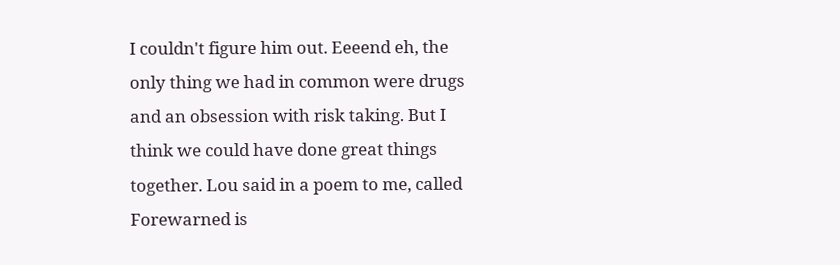I couldn't figure him out. Eeeend eh, the only thing we had in common were drugs and an obsession with risk taking. But I think we could have done great things together. Lou said in a poem to me, called Forewarned is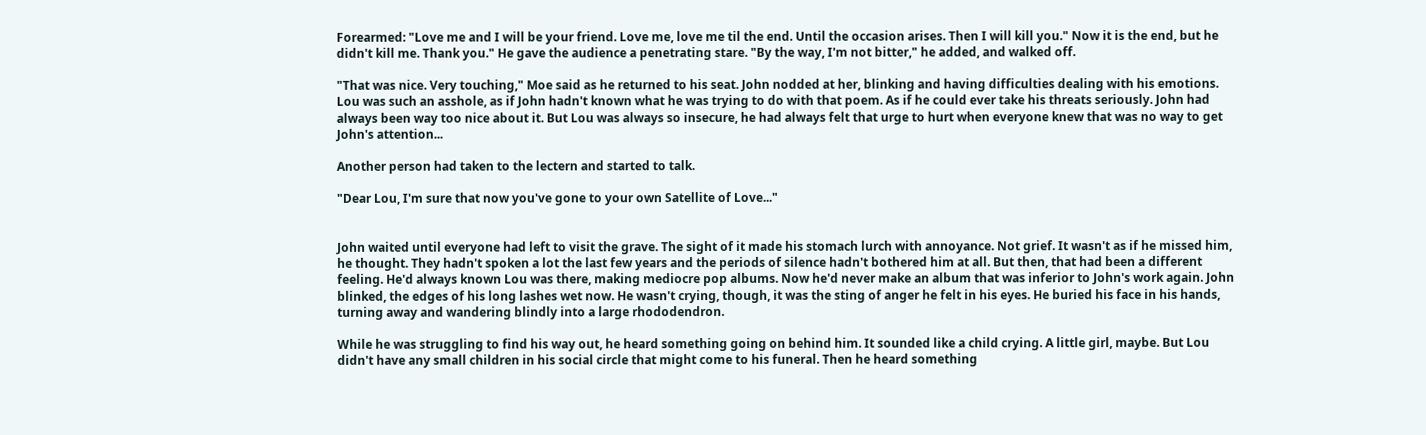Forearmed: "Love me and I will be your friend. Love me, love me til the end. Until the occasion arises. Then I will kill you." Now it is the end, but he didn't kill me. Thank you." He gave the audience a penetrating stare. "By the way, I'm not bitter," he added, and walked off.

"That was nice. Very touching," Moe said as he returned to his seat. John nodded at her, blinking and having difficulties dealing with his emotions. Lou was such an asshole, as if John hadn't known what he was trying to do with that poem. As if he could ever take his threats seriously. John had always been way too nice about it. But Lou was always so insecure, he had always felt that urge to hurt when everyone knew that was no way to get John's attention...

Another person had taken to the lectern and started to talk.

"Dear Lou, I'm sure that now you've gone to your own Satellite of Love..."


John waited until everyone had left to visit the grave. The sight of it made his stomach lurch with annoyance. Not grief. It wasn't as if he missed him, he thought. They hadn't spoken a lot the last few years and the periods of silence hadn't bothered him at all. But then, that had been a different feeling. He'd always known Lou was there, making mediocre pop albums. Now he'd never make an album that was inferior to John's work again. John blinked, the edges of his long lashes wet now. He wasn't crying, though, it was the sting of anger he felt in his eyes. He buried his face in his hands, turning away and wandering blindly into a large rhododendron.

While he was struggling to find his way out, he heard something going on behind him. It sounded like a child crying. A little girl, maybe. But Lou didn't have any small children in his social circle that might come to his funeral. Then he heard something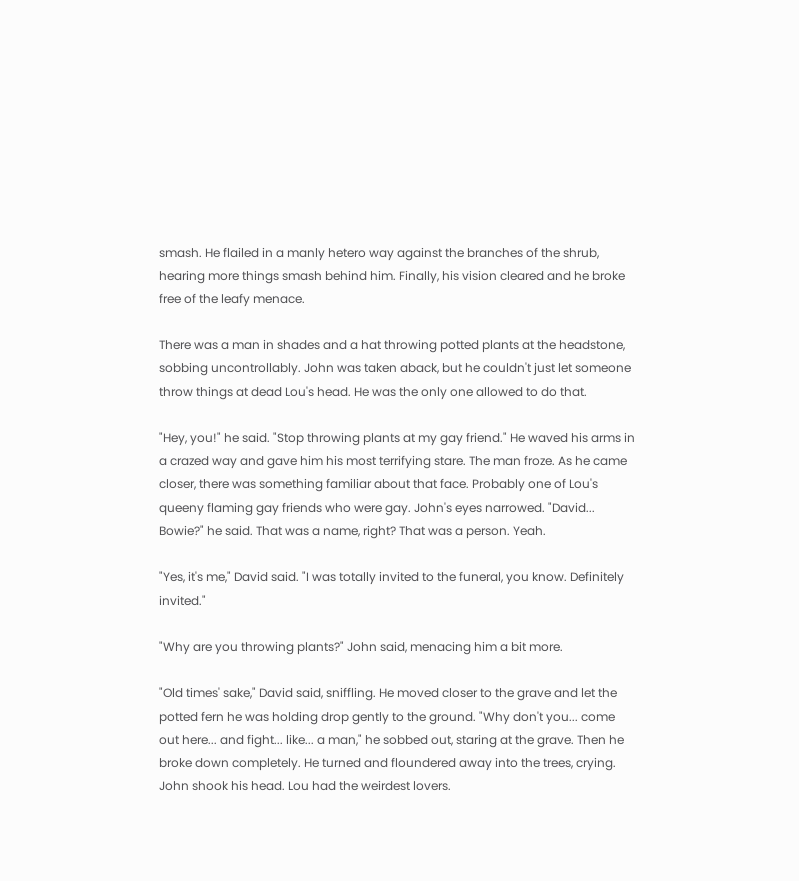smash. He flailed in a manly hetero way against the branches of the shrub, hearing more things smash behind him. Finally, his vision cleared and he broke free of the leafy menace.

There was a man in shades and a hat throwing potted plants at the headstone, sobbing uncontrollably. John was taken aback, but he couldn't just let someone throw things at dead Lou's head. He was the only one allowed to do that.

"Hey, you!" he said. "Stop throwing plants at my gay friend." He waved his arms in a crazed way and gave him his most terrifying stare. The man froze. As he came closer, there was something familiar about that face. Probably one of Lou's queeny flaming gay friends who were gay. John's eyes narrowed. "David... Bowie?" he said. That was a name, right? That was a person. Yeah.

"Yes, it's me," David said. "I was totally invited to the funeral, you know. Definitely invited."

"Why are you throwing plants?" John said, menacing him a bit more.

"Old times' sake," David said, sniffling. He moved closer to the grave and let the potted fern he was holding drop gently to the ground. "Why don't you... come out here... and fight... like... a man," he sobbed out, staring at the grave. Then he broke down completely. He turned and floundered away into the trees, crying. John shook his head. Lou had the weirdest lovers.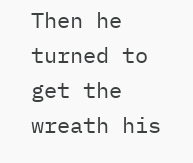Then he turned to get the wreath his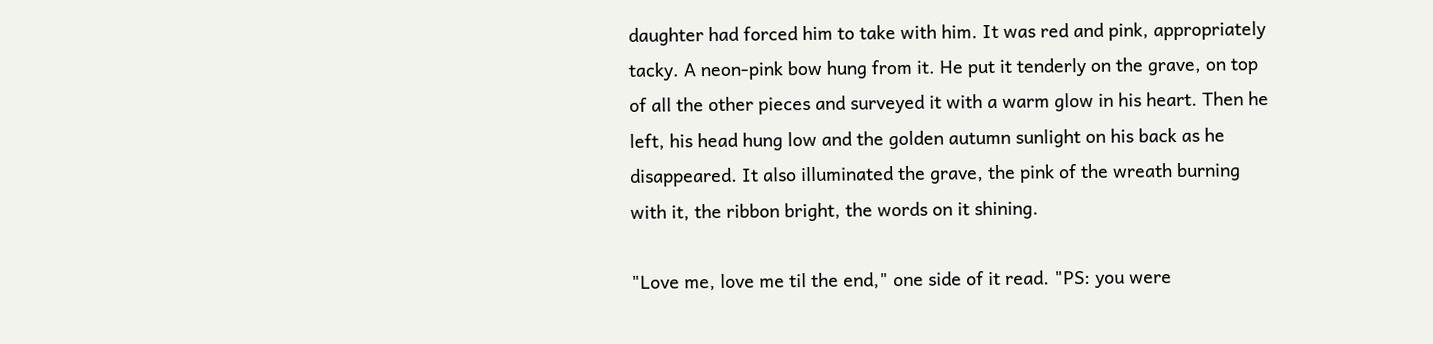daughter had forced him to take with him. It was red and pink, appropriately tacky. A neon-pink bow hung from it. He put it tenderly on the grave, on top of all the other pieces and surveyed it with a warm glow in his heart. Then he left, his head hung low and the golden autumn sunlight on his back as he disappeared. It also illuminated the grave, the pink of the wreath burning with it, the ribbon bright, the words on it shining.

"Love me, love me til the end," one side of it read. "PS: you were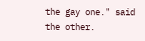the gay one." said the other.